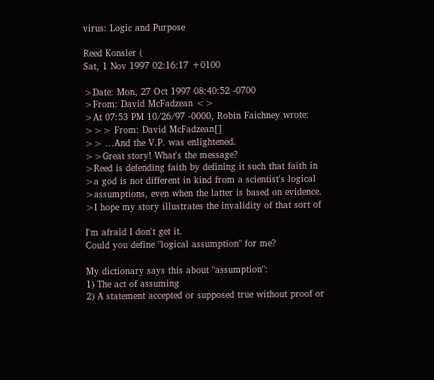virus: Logic and Purpose

Reed Konsler (
Sat, 1 Nov 1997 02:16:17 +0100

>Date: Mon, 27 Oct 1997 08:40:52 -0700
>From: David McFadzean <>
>At 07:53 PM 10/26/97 -0000, Robin Faichney wrote:
>>> From: David McFadzean[]
>> ...And the V.P. was enlightened.
>>Great story! What's the message?
>Reed is defending faith by defining it such that faith in
>a god is not different in kind from a scientist's logical
>assumptions, even when the latter is based on evidence.
>I hope my story illustrates the invalidity of that sort of

I'm afraid I don't get it.
Could you define "logical assumption" for me?

My dictionary says this about "assumption":
1) The act of assuming
2) A statement accepted or supposed true without proof or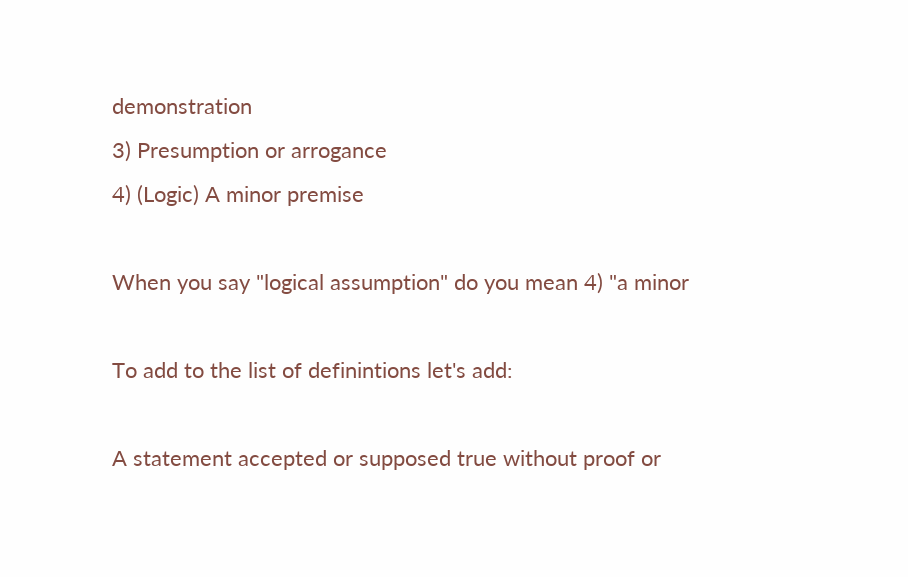demonstration
3) Presumption or arrogance
4) (Logic) A minor premise

When you say "logical assumption" do you mean 4) "a minor

To add to the list of definintions let's add:

A statement accepted or supposed true without proof or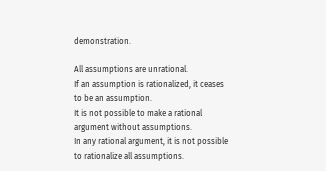demonstration.

All assumptions are unrational.
If an assumption is rationalized, it ceases to be an assumption.
It is not possible to make a rational argument without assumptions.
In any rational argument, it is not possible to rationalize all assumptions.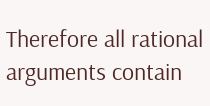Therefore all rational arguments contain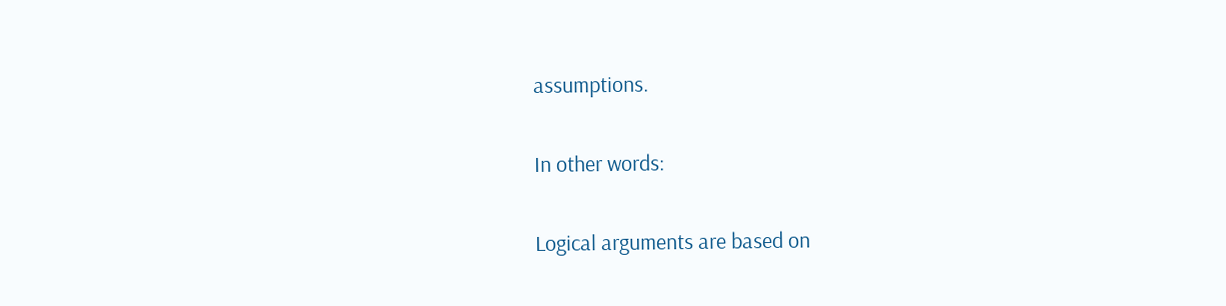assumptions.

In other words:

Logical arguments are based on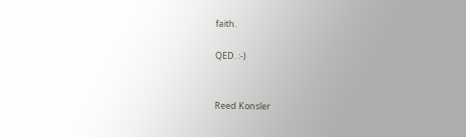faith.

QED. :-)


Reed Konsler